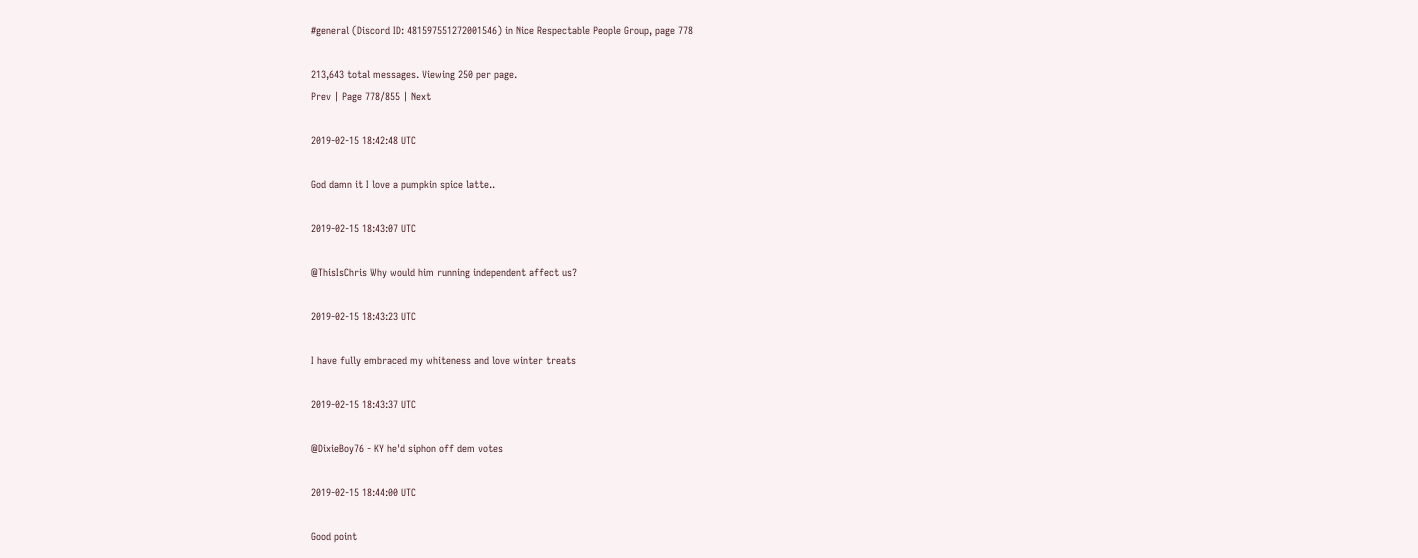#general (Discord ID: 481597551272001546) in Nice Respectable People Group, page 778

213,643 total messages. Viewing 250 per page.
Prev | Page 778/855 | Next

2019-02-15 18:42:48 UTC

God damn it I love a pumpkin spice latte..

2019-02-15 18:43:07 UTC

@ThisIsChris Why would him running independent affect us?

2019-02-15 18:43:23 UTC

I have fully embraced my whiteness and love winter treats

2019-02-15 18:43:37 UTC

@DixieBoy76 - KY he'd siphon off dem votes

2019-02-15 18:44:00 UTC

Good point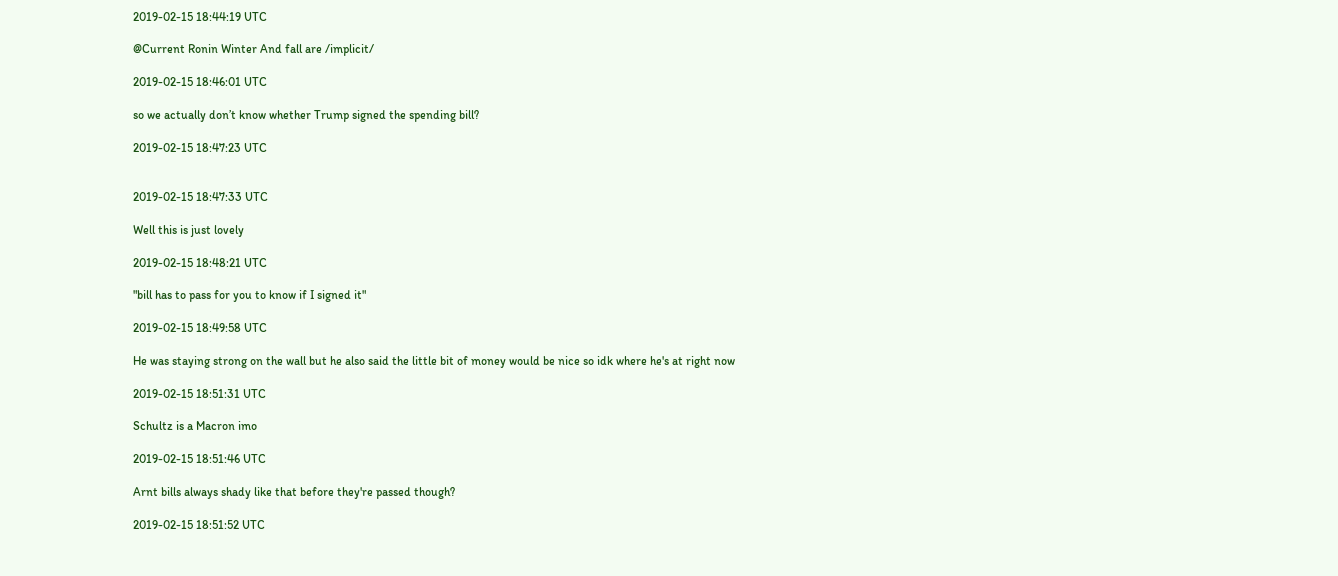2019-02-15 18:44:19 UTC

@Current Ronin Winter And fall are /implicit/

2019-02-15 18:46:01 UTC

so we actually don’t know whether Trump signed the spending bill?

2019-02-15 18:47:23 UTC


2019-02-15 18:47:33 UTC

Well this is just lovely

2019-02-15 18:48:21 UTC

"bill has to pass for you to know if I signed it"

2019-02-15 18:49:58 UTC

He was staying strong on the wall but he also said the little bit of money would be nice so idk where he's at right now

2019-02-15 18:51:31 UTC

Schultz is a Macron imo

2019-02-15 18:51:46 UTC

Arnt bills always shady like that before they're passed though?

2019-02-15 18:51:52 UTC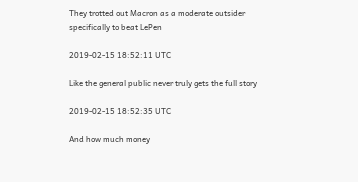They trotted out Macron as a moderate outsider specifically to beat LePen

2019-02-15 18:52:11 UTC

Like the general public never truly gets the full story

2019-02-15 18:52:35 UTC

And how much money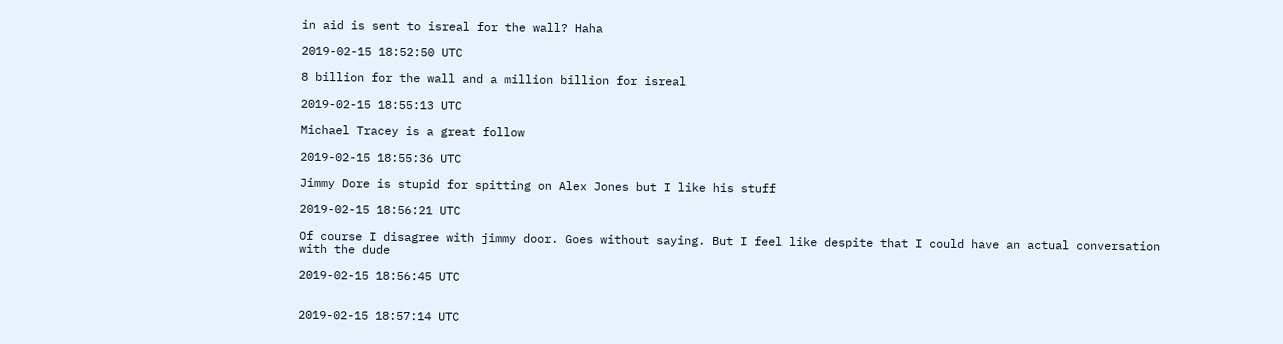in aid is sent to isreal for the wall? Haha

2019-02-15 18:52:50 UTC

8 billion for the wall and a million billion for isreal

2019-02-15 18:55:13 UTC

Michael Tracey is a great follow

2019-02-15 18:55:36 UTC

Jimmy Dore is stupid for spitting on Alex Jones but I like his stuff

2019-02-15 18:56:21 UTC

Of course I disagree with jimmy door. Goes without saying. But I feel like despite that I could have an actual conversation with the dude

2019-02-15 18:56:45 UTC


2019-02-15 18:57:14 UTC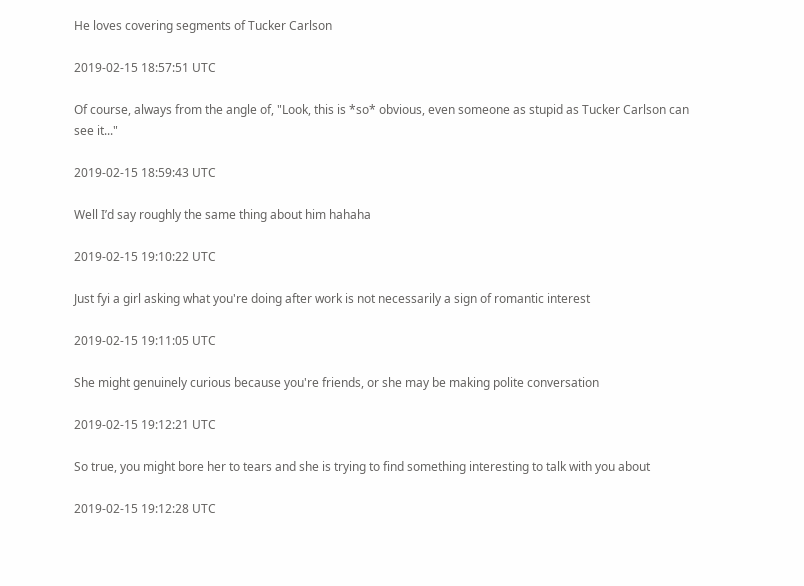He loves covering segments of Tucker Carlson

2019-02-15 18:57:51 UTC

Of course, always from the angle of, "Look, this is *so* obvious, even someone as stupid as Tucker Carlson can see it..."

2019-02-15 18:59:43 UTC

Well I’d say roughly the same thing about him hahaha

2019-02-15 19:10:22 UTC

Just fyi a girl asking what you're doing after work is not necessarily a sign of romantic interest

2019-02-15 19:11:05 UTC

She might genuinely curious because you're friends, or she may be making polite conversation

2019-02-15 19:12:21 UTC

So true, you might bore her to tears and she is trying to find something interesting to talk with you about

2019-02-15 19:12:28 UTC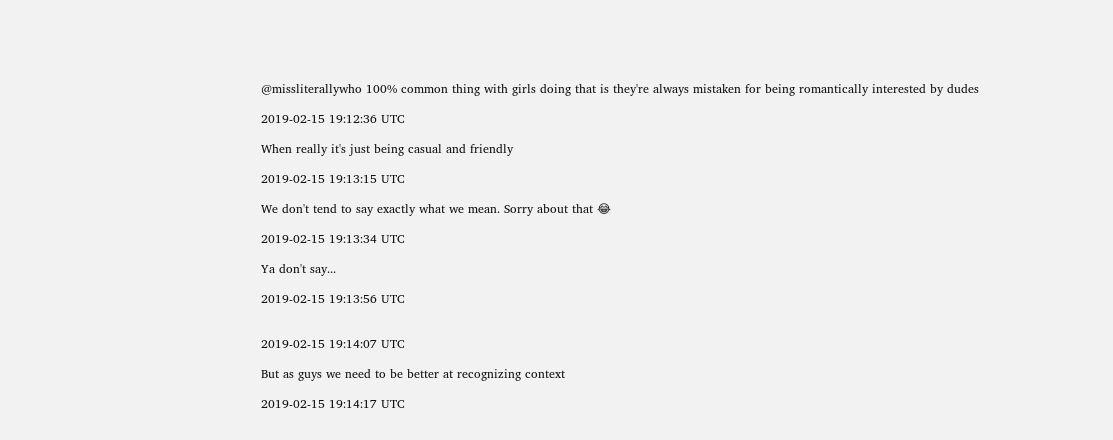@missliterallywho 100% common thing with girls doing that is they're always mistaken for being romantically interested by dudes

2019-02-15 19:12:36 UTC

When really it's just being casual and friendly

2019-02-15 19:13:15 UTC

We don't tend to say exactly what we mean. Sorry about that 😂

2019-02-15 19:13:34 UTC

Ya don't say...

2019-02-15 19:13:56 UTC


2019-02-15 19:14:07 UTC

But as guys we need to be better at recognizing context

2019-02-15 19:14:17 UTC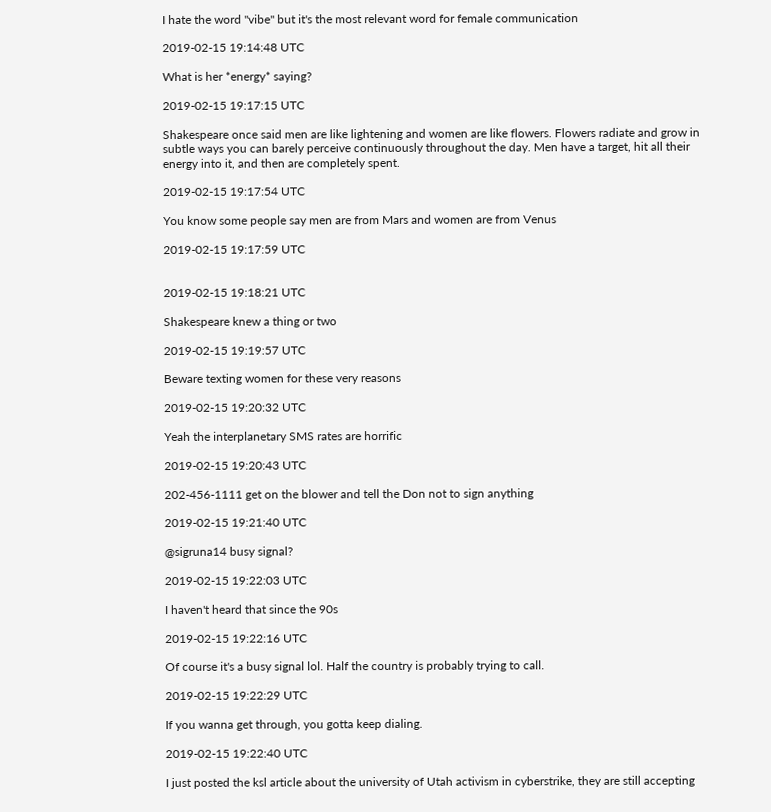I hate the word "vibe" but it's the most relevant word for female communication

2019-02-15 19:14:48 UTC

What is her *energy* saying?

2019-02-15 19:17:15 UTC

Shakespeare once said men are like lightening and women are like flowers. Flowers radiate and grow in subtle ways you can barely perceive continuously throughout the day. Men have a target, hit all their energy into it, and then are completely spent.

2019-02-15 19:17:54 UTC

You know some people say men are from Mars and women are from Venus

2019-02-15 19:17:59 UTC


2019-02-15 19:18:21 UTC

Shakespeare knew a thing or two

2019-02-15 19:19:57 UTC

Beware texting women for these very reasons

2019-02-15 19:20:32 UTC

Yeah the interplanetary SMS rates are horrific

2019-02-15 19:20:43 UTC

202-456-1111 get on the blower and tell the Don not to sign anything

2019-02-15 19:21:40 UTC

@sigruna14 busy signal?

2019-02-15 19:22:03 UTC

I haven't heard that since the 90s

2019-02-15 19:22:16 UTC

Of course it's a busy signal lol. Half the country is probably trying to call.

2019-02-15 19:22:29 UTC

If you wanna get through, you gotta keep dialing.

2019-02-15 19:22:40 UTC

I just posted the ksl article about the university of Utah activism in cyberstrike, they are still accepting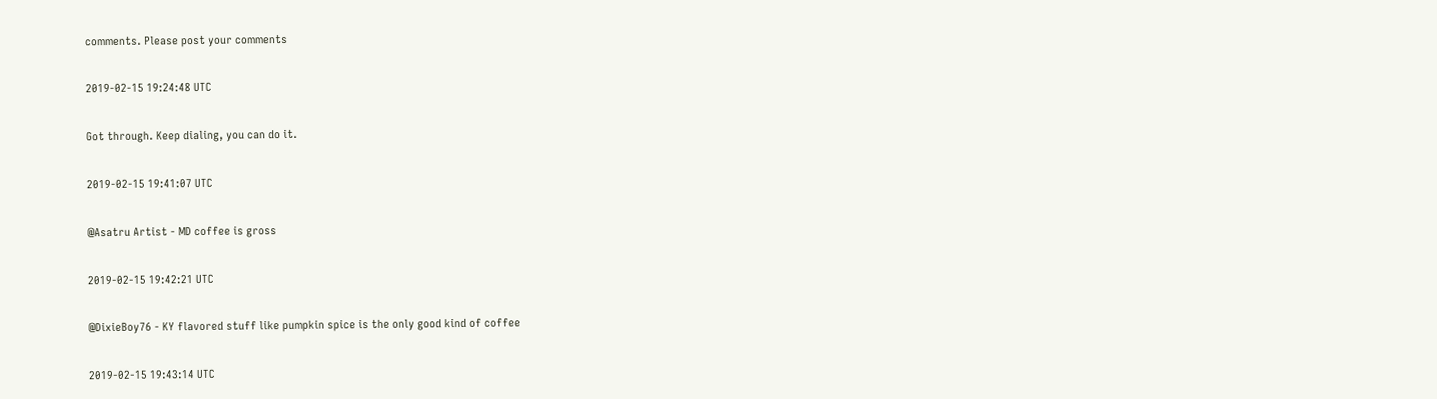comments. Please post your comments

2019-02-15 19:24:48 UTC

Got through. Keep dialing, you can do it.

2019-02-15 19:41:07 UTC

@Asatru Artist - MD coffee is gross

2019-02-15 19:42:21 UTC

@DixieBoy76 - KY flavored stuff like pumpkin spice is the only good kind of coffee

2019-02-15 19:43:14 UTC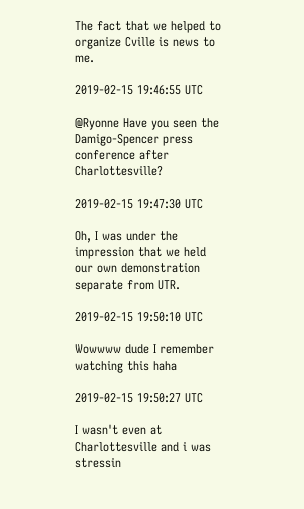The fact that we helped to organize Cville is news to me.

2019-02-15 19:46:55 UTC

@Ryonne Have you seen the Damigo-Spencer press conference after Charlottesville?

2019-02-15 19:47:30 UTC

Oh, I was under the impression that we held our own demonstration separate from UTR.

2019-02-15 19:50:10 UTC

Wowwww dude I remember watching this haha

2019-02-15 19:50:27 UTC

I wasn't even at Charlottesville and i was stressin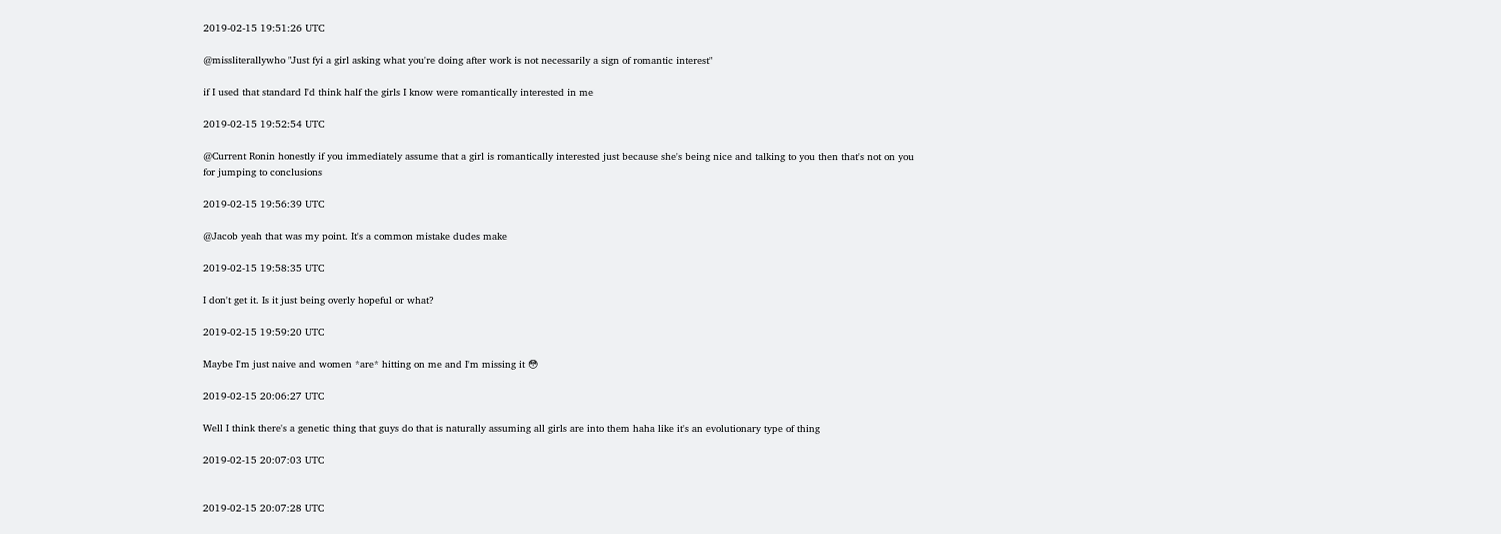2019-02-15 19:51:26 UTC

@missliterallywho "Just fyi a girl asking what you're doing after work is not necessarily a sign of romantic interest"

if I used that standard I'd think half the girls I know were romantically interested in me

2019-02-15 19:52:54 UTC

@Current Ronin honestly if you immediately assume that a girl is romantically interested just because she's being nice and talking to you then that's not on you for jumping to conclusions

2019-02-15 19:56:39 UTC

@Jacob yeah that was my point. It's a common mistake dudes make

2019-02-15 19:58:35 UTC

I don't get it. Is it just being overly hopeful or what?

2019-02-15 19:59:20 UTC

Maybe I'm just naive and women *are* hitting on me and I'm missing it 😳

2019-02-15 20:06:27 UTC

Well I think there's a genetic thing that guys do that is naturally assuming all girls are into them haha like it's an evolutionary type of thing

2019-02-15 20:07:03 UTC


2019-02-15 20:07:28 UTC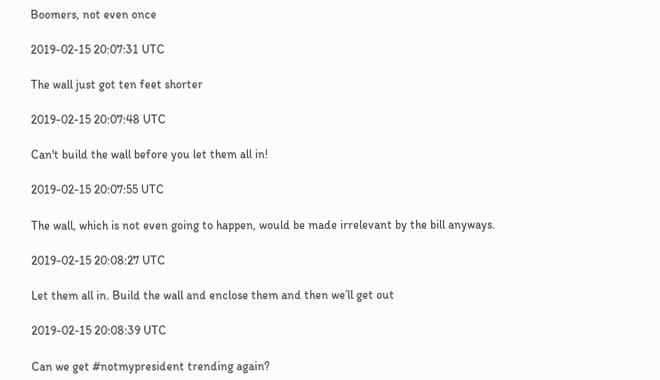Boomers, not even once

2019-02-15 20:07:31 UTC

The wall just got ten feet shorter

2019-02-15 20:07:48 UTC

Can't build the wall before you let them all in!

2019-02-15 20:07:55 UTC

The wall, which is not even going to happen, would be made irrelevant by the bill anyways.

2019-02-15 20:08:27 UTC

Let them all in. Build the wall and enclose them and then we’ll get out

2019-02-15 20:08:39 UTC

Can we get #notmypresident trending again?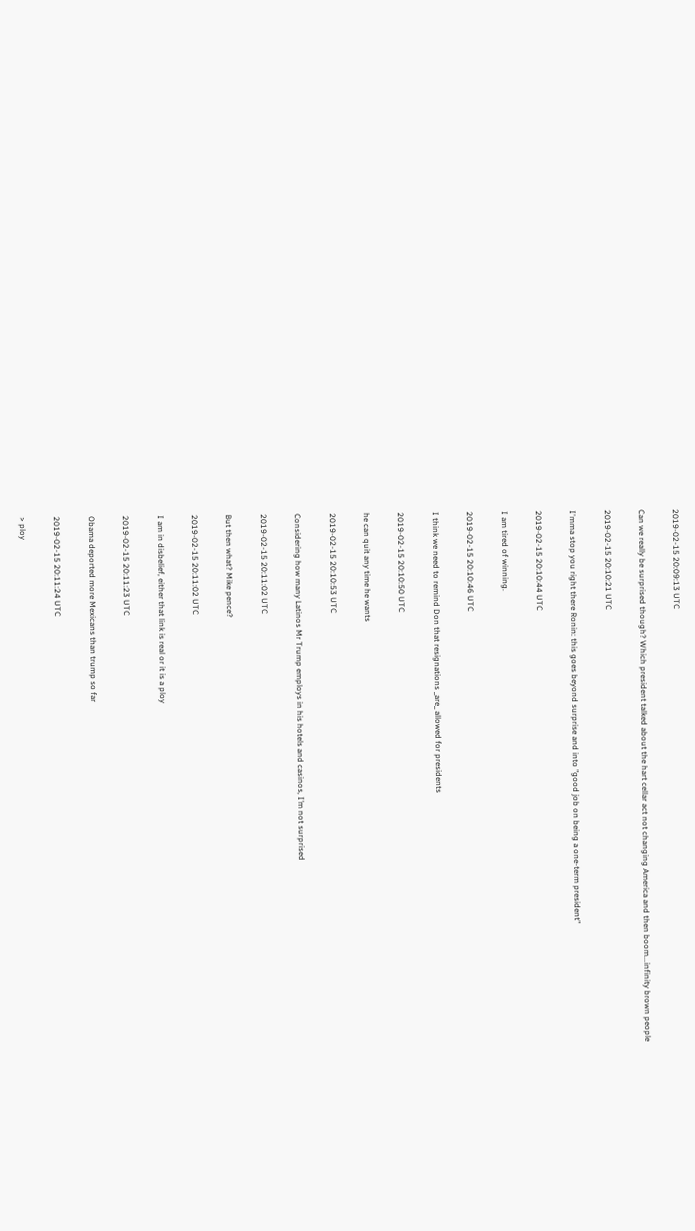2019-02-15 20:09:13 UTC

Can we really be surprised though? Which president talked about the hart cellar act not changing America and then boom...infinity brown people

2019-02-15 20:10:21 UTC

I'mma stop you right there Ronin: this goes beyond surprise and into "good job on being a one-term president"

2019-02-15 20:10:44 UTC

I am tired of winning.

2019-02-15 20:10:46 UTC

I think we need to remind Don that resignations _are_ allowed for presidents

2019-02-15 20:10:50 UTC

he can quit any time he wants

2019-02-15 20:10:53 UTC

Considering how many Latinos Mr Trump employs in his hotels and casinos, I’m not surprised

2019-02-15 20:11:02 UTC

But then what? Mike pence?

2019-02-15 20:11:02 UTC

I am in disbelief, either that link is real or it is a ploy

2019-02-15 20:11:23 UTC

Obama deported more Mexicans than trump so far

2019-02-15 20:11:24 UTC

> ploy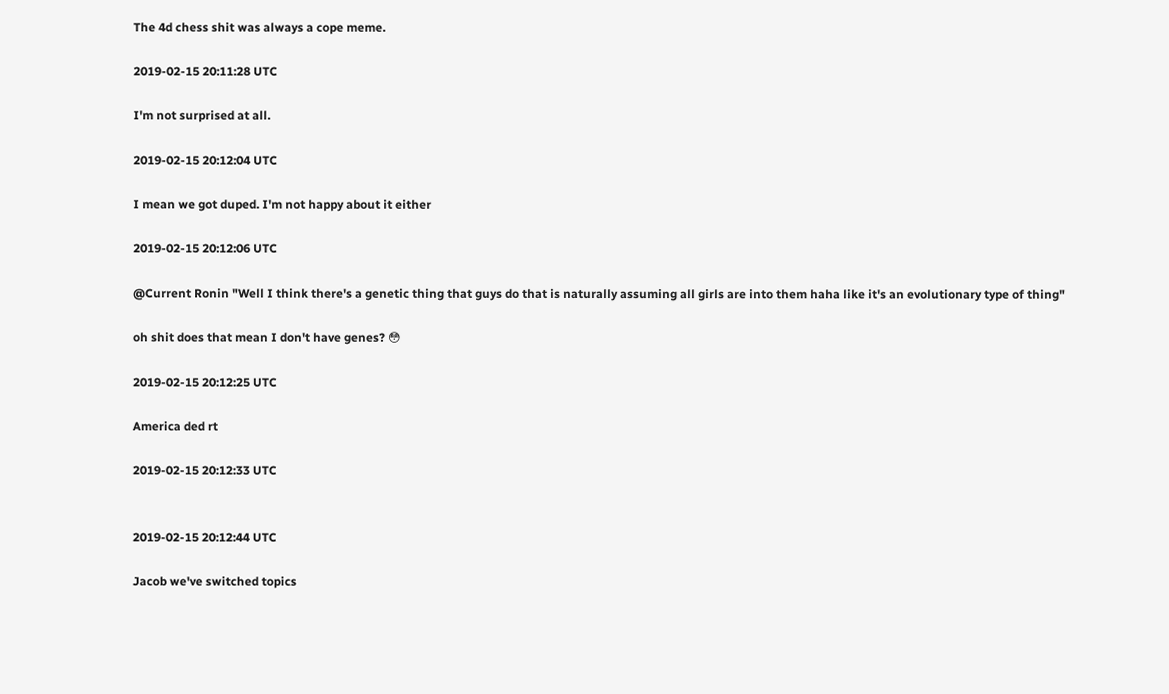The 4d chess shit was always a cope meme.

2019-02-15 20:11:28 UTC

I'm not surprised at all.

2019-02-15 20:12:04 UTC

I mean we got duped. I'm not happy about it either

2019-02-15 20:12:06 UTC

@Current Ronin "Well I think there's a genetic thing that guys do that is naturally assuming all girls are into them haha like it's an evolutionary type of thing"

oh shit does that mean I don't have genes? 😳

2019-02-15 20:12:25 UTC

America ded rt

2019-02-15 20:12:33 UTC


2019-02-15 20:12:44 UTC

Jacob we've switched topics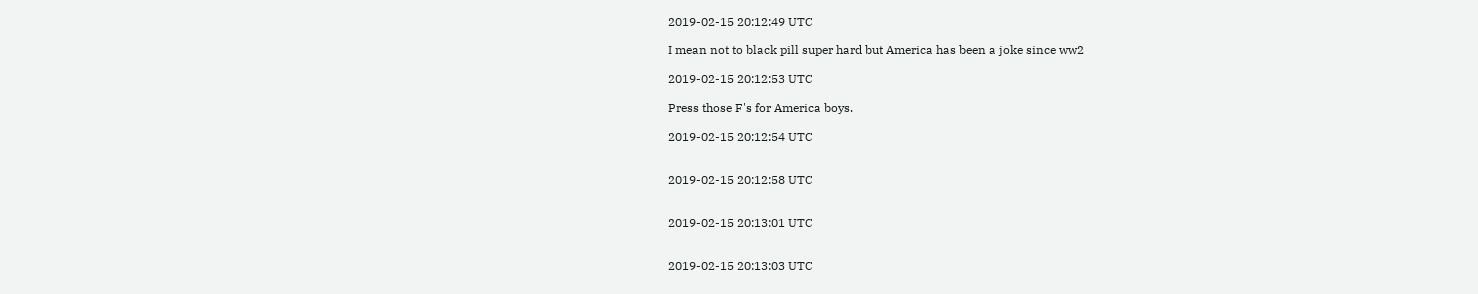2019-02-15 20:12:49 UTC

I mean not to black pill super hard but America has been a joke since ww2

2019-02-15 20:12:53 UTC

Press those F's for America boys.

2019-02-15 20:12:54 UTC


2019-02-15 20:12:58 UTC


2019-02-15 20:13:01 UTC


2019-02-15 20:13:03 UTC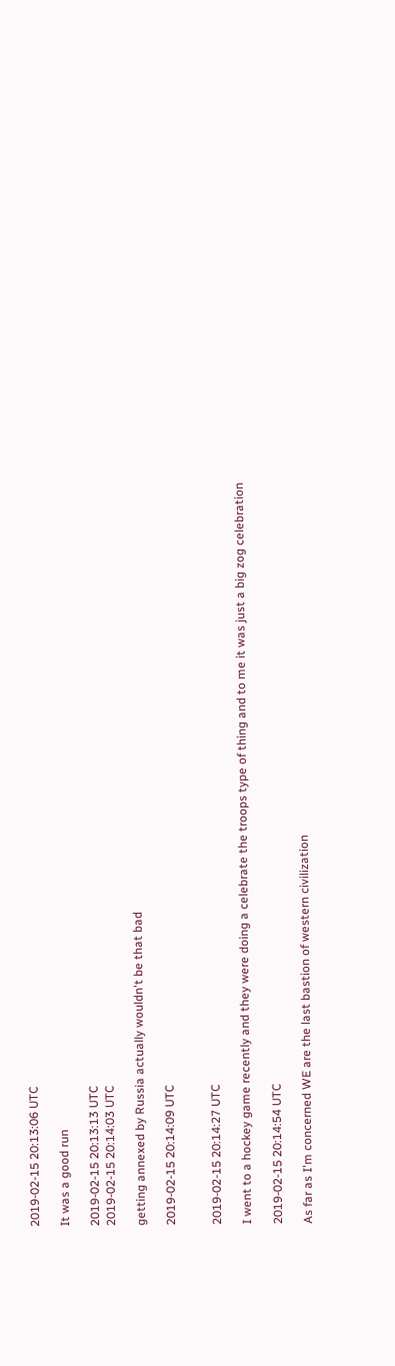2019-02-15 20:13:06 UTC

It was a good run

2019-02-15 20:13:13 UTC
2019-02-15 20:14:03 UTC

getting annexed by Russia actually wouldn't be that bad

2019-02-15 20:14:09 UTC


2019-02-15 20:14:27 UTC

I went to a hockey game recently and they were doing a celebrate the troops type of thing and to me it was just a big zog celebration

2019-02-15 20:14:54 UTC

As far as I'm concerned WE are the last bastion of western civilization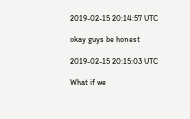2019-02-15 20:14:57 UTC

okay guys be honest

2019-02-15 20:15:03 UTC

What if we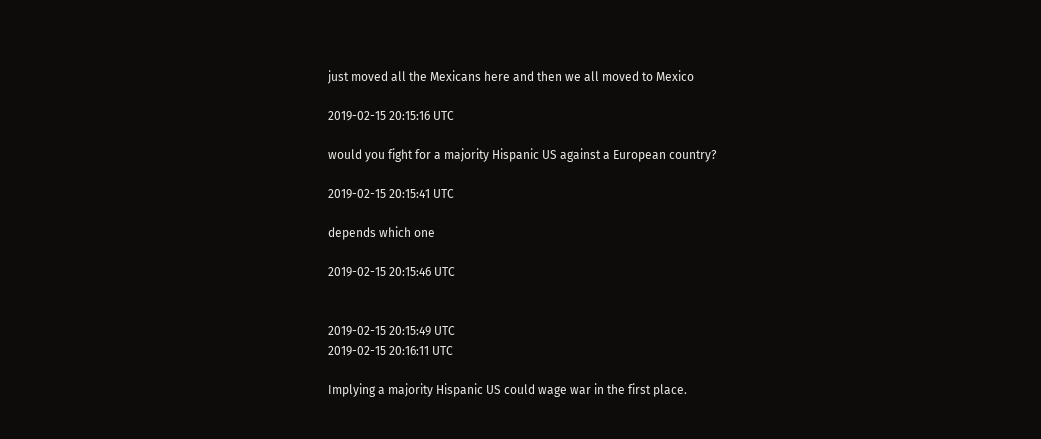just moved all the Mexicans here and then we all moved to Mexico

2019-02-15 20:15:16 UTC

would you fight for a majority Hispanic US against a European country?

2019-02-15 20:15:41 UTC

depends which one

2019-02-15 20:15:46 UTC


2019-02-15 20:15:49 UTC
2019-02-15 20:16:11 UTC

Implying a majority Hispanic US could wage war in the first place.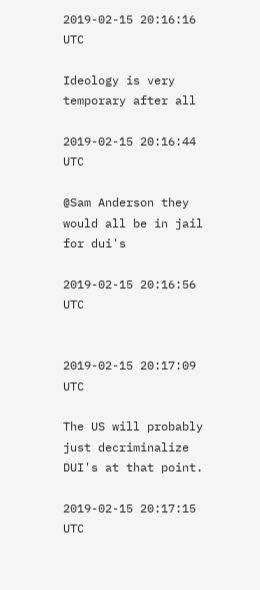2019-02-15 20:16:16 UTC

Ideology is very temporary after all

2019-02-15 20:16:44 UTC

@Sam Anderson they would all be in jail for dui's

2019-02-15 20:16:56 UTC


2019-02-15 20:17:09 UTC

The US will probably just decriminalize DUI's at that point.

2019-02-15 20:17:15 UTC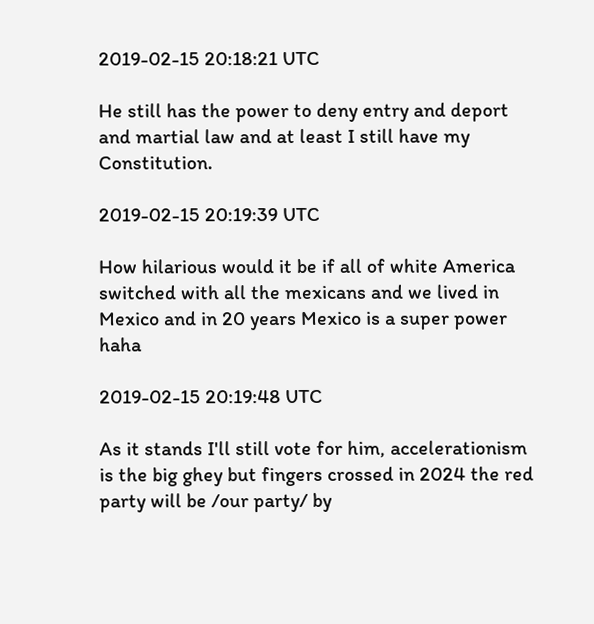2019-02-15 20:18:21 UTC

He still has the power to deny entry and deport and martial law and at least I still have my Constitution.

2019-02-15 20:19:39 UTC

How hilarious would it be if all of white America switched with all the mexicans and we lived in Mexico and in 20 years Mexico is a super power haha

2019-02-15 20:19:48 UTC

As it stands I'll still vote for him, accelerationism is the big ghey but fingers crossed in 2024 the red party will be /our party/ by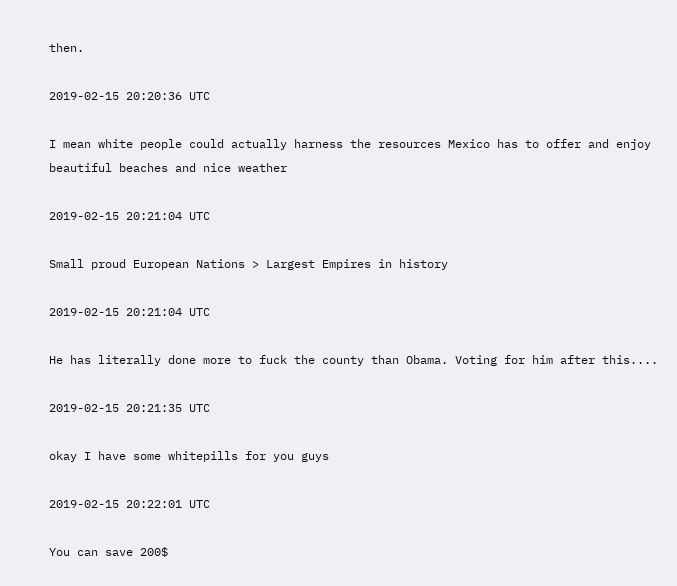then.

2019-02-15 20:20:36 UTC

I mean white people could actually harness the resources Mexico has to offer and enjoy beautiful beaches and nice weather

2019-02-15 20:21:04 UTC

Small proud European Nations > Largest Empires in history

2019-02-15 20:21:04 UTC

He has literally done more to fuck the county than Obama. Voting for him after this....

2019-02-15 20:21:35 UTC

okay I have some whitepills for you guys

2019-02-15 20:22:01 UTC

You can save 200$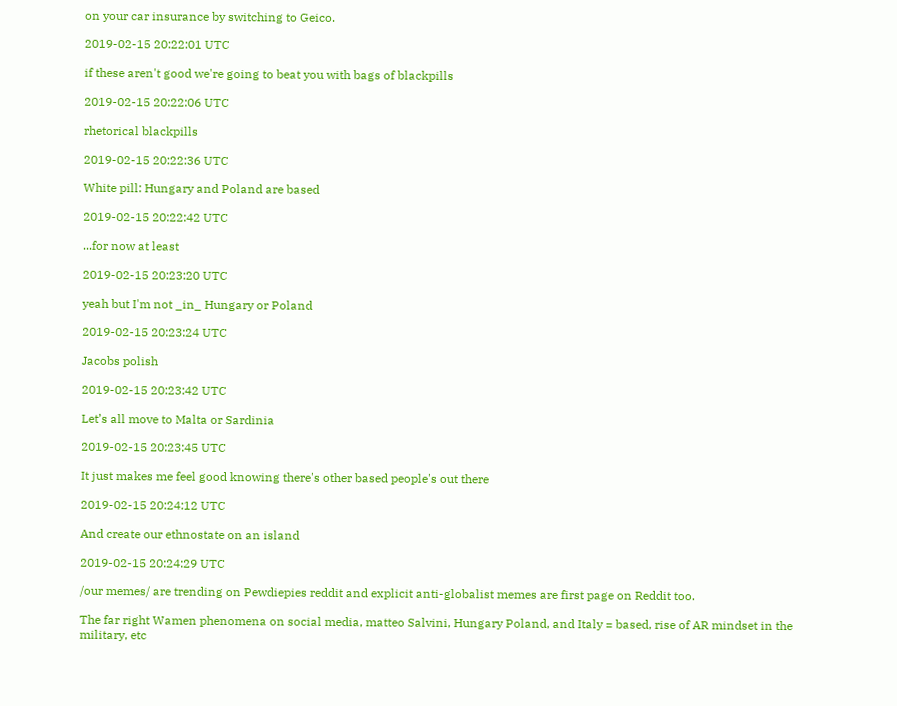on your car insurance by switching to Geico.

2019-02-15 20:22:01 UTC

if these aren't good we're going to beat you with bags of blackpills

2019-02-15 20:22:06 UTC

rhetorical blackpills

2019-02-15 20:22:36 UTC

White pill: Hungary and Poland are based

2019-02-15 20:22:42 UTC

...for now at least

2019-02-15 20:23:20 UTC

yeah but I'm not _in_ Hungary or Poland

2019-02-15 20:23:24 UTC

Jacobs polish

2019-02-15 20:23:42 UTC

Let’s all move to Malta or Sardinia

2019-02-15 20:23:45 UTC

It just makes me feel good knowing there's other based people's out there

2019-02-15 20:24:12 UTC

And create our ethnostate on an island

2019-02-15 20:24:29 UTC

/our memes/ are trending on Pewdiepies reddit and explicit anti-globalist memes are first page on Reddit too.

The far right Wamen phenomena on social media, matteo Salvini, Hungary Poland, and Italy = based, rise of AR mindset in the military, etc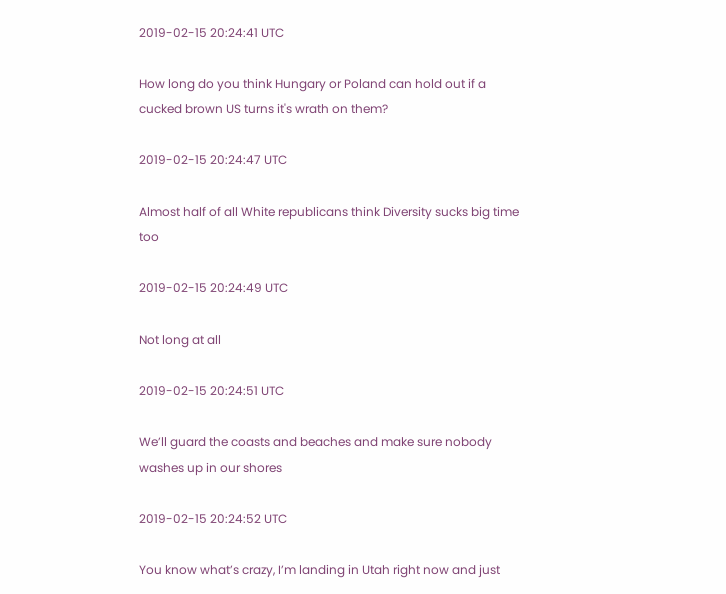2019-02-15 20:24:41 UTC

How long do you think Hungary or Poland can hold out if a cucked brown US turns it's wrath on them?

2019-02-15 20:24:47 UTC

Almost half of all White republicans think Diversity sucks big time too

2019-02-15 20:24:49 UTC

Not long at all

2019-02-15 20:24:51 UTC

We’ll guard the coasts and beaches and make sure nobody washes up in our shores

2019-02-15 20:24:52 UTC

You know what’s crazy, I’m landing in Utah right now and just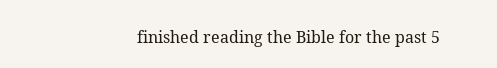finished reading the Bible for the past 5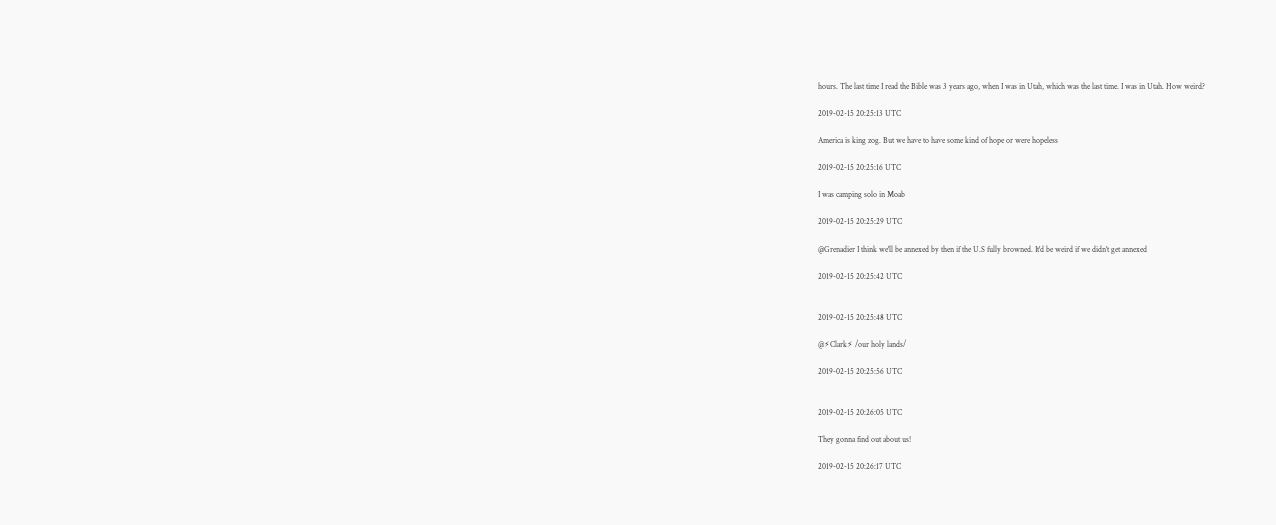hours. The last time I read the Bible was 3 years ago, when I was in Utah, which was the last time. I was in Utah. How weird?

2019-02-15 20:25:13 UTC

America is king zog. But we have to have some kind of hope or were hopeless

2019-02-15 20:25:16 UTC

I was camping solo in Moab

2019-02-15 20:25:29 UTC

@Grenadier I think we'll be annexed by then if the U.S fully browned. It'd be weird if we didn't get annexed

2019-02-15 20:25:42 UTC


2019-02-15 20:25:48 UTC

@⚡Clark⚡ /our holy lands/

2019-02-15 20:25:56 UTC


2019-02-15 20:26:05 UTC

They gonna find out about us!

2019-02-15 20:26:17 UTC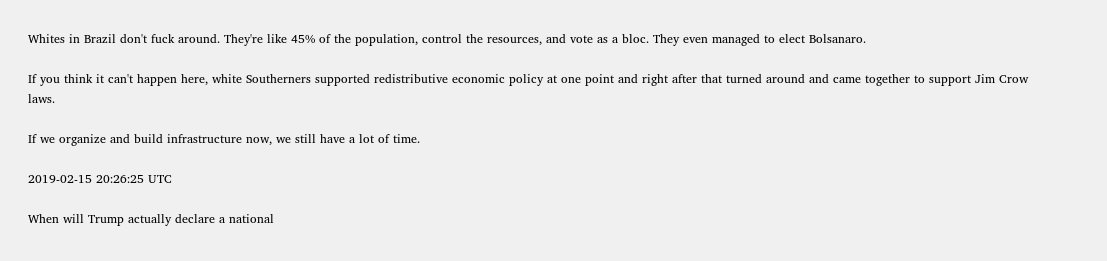Whites in Brazil don't fuck around. They're like 45% of the population, control the resources, and vote as a bloc. They even managed to elect Bolsanaro.

If you think it can't happen here, white Southerners supported redistributive economic policy at one point and right after that turned around and came together to support Jim Crow laws.

If we organize and build infrastructure now, we still have a lot of time.

2019-02-15 20:26:25 UTC

When will Trump actually declare a national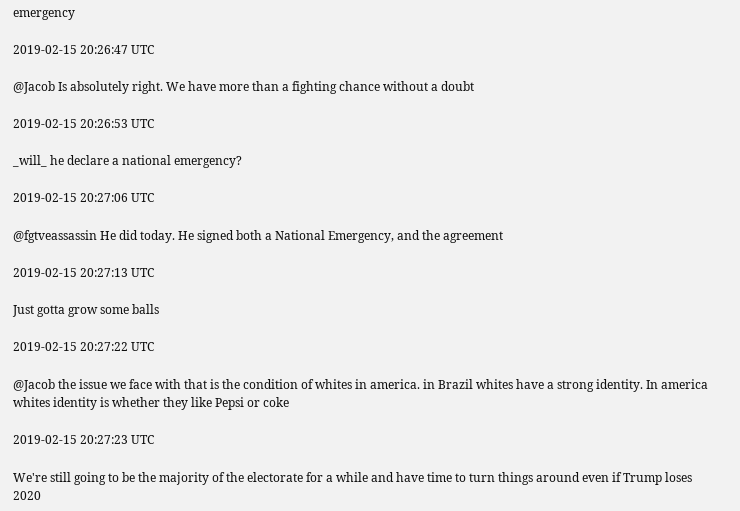emergency

2019-02-15 20:26:47 UTC

@Jacob Is absolutely right. We have more than a fighting chance without a doubt

2019-02-15 20:26:53 UTC

_will_ he declare a national emergency?

2019-02-15 20:27:06 UTC

@fgtveassassin He did today. He signed both a National Emergency, and the agreement

2019-02-15 20:27:13 UTC

Just gotta grow some balls

2019-02-15 20:27:22 UTC

@Jacob the issue we face with that is the condition of whites in america. in Brazil whites have a strong identity. In america whites identity is whether they like Pepsi or coke

2019-02-15 20:27:23 UTC

We're still going to be the majority of the electorate for a while and have time to turn things around even if Trump loses 2020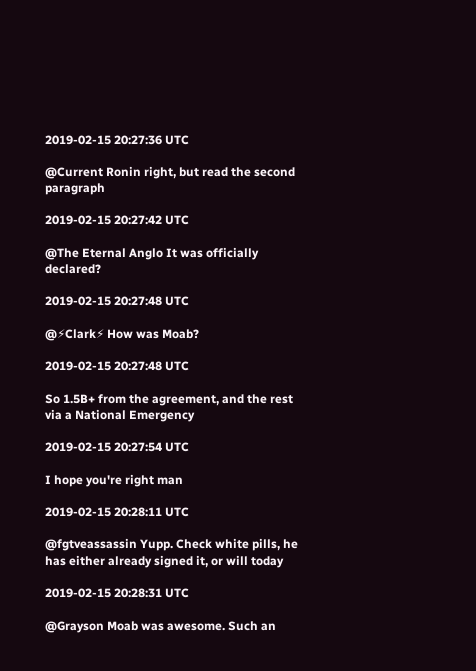2019-02-15 20:27:36 UTC

@Current Ronin right, but read the second paragraph

2019-02-15 20:27:42 UTC

@The Eternal Anglo It was officially declared?

2019-02-15 20:27:48 UTC

@⚡Clark⚡ How was Moab?

2019-02-15 20:27:48 UTC

So 1.5B+ from the agreement, and the rest via a National Emergency

2019-02-15 20:27:54 UTC

I hope you're right man

2019-02-15 20:28:11 UTC

@fgtveassassin Yupp. Check white pills, he has either already signed it, or will today

2019-02-15 20:28:31 UTC

@Grayson Moab was awesome. Such an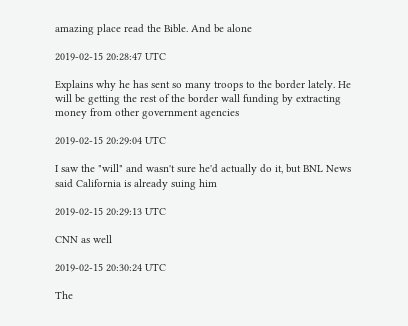amazing place read the Bible. And be alone

2019-02-15 20:28:47 UTC

Explains why he has sent so many troops to the border lately. He will be getting the rest of the border wall funding by extracting money from other government agencies

2019-02-15 20:29:04 UTC

I saw the "will" and wasn't sure he'd actually do it, but BNL News said California is already suing him

2019-02-15 20:29:13 UTC

CNN as well

2019-02-15 20:30:24 UTC

The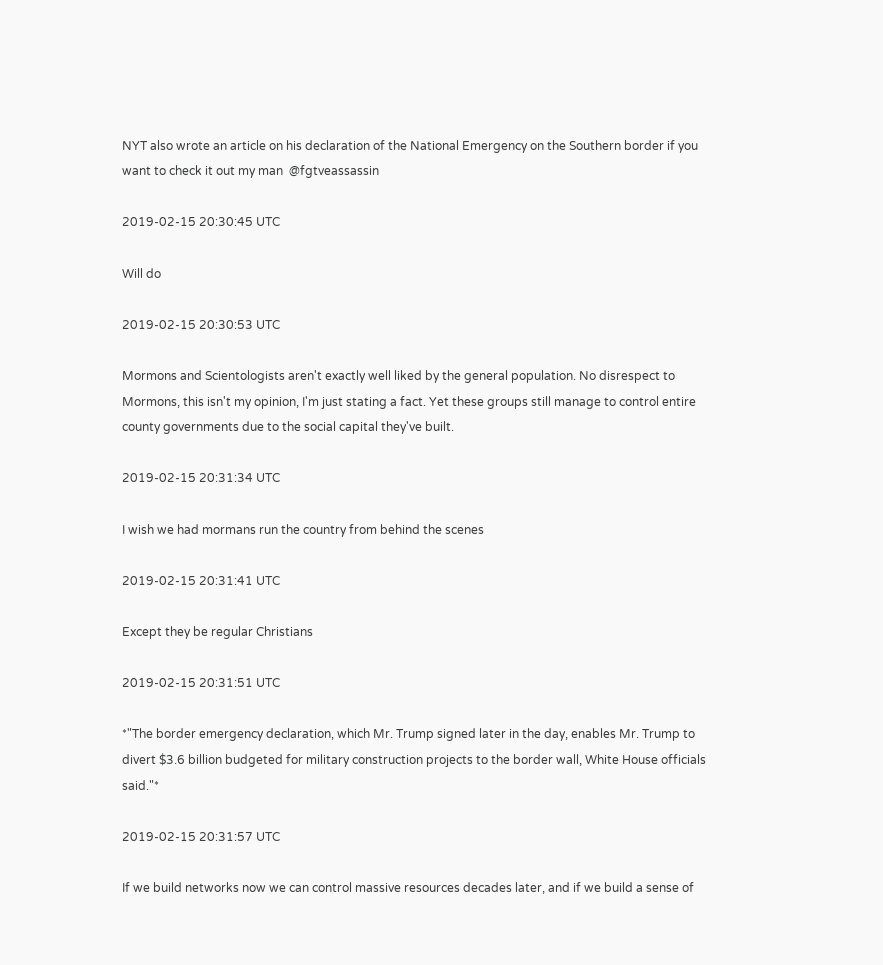NYT also wrote an article on his declaration of the National Emergency on the Southern border if you want to check it out my man  @fgtveassassin

2019-02-15 20:30:45 UTC

Will do

2019-02-15 20:30:53 UTC

Mormons and Scientologists aren't exactly well liked by the general population. No disrespect to Mormons, this isn't my opinion, I'm just stating a fact. Yet these groups still manage to control entire county governments due to the social capital they've built.

2019-02-15 20:31:34 UTC

I wish we had mormans run the country from behind the scenes

2019-02-15 20:31:41 UTC

Except they be regular Christians

2019-02-15 20:31:51 UTC

*"The border emergency declaration, which Mr. Trump signed later in the day, enables Mr. Trump to divert $3.6 billion budgeted for military construction projects to the border wall, White House officials said."*

2019-02-15 20:31:57 UTC

If we build networks now we can control massive resources decades later, and if we build a sense of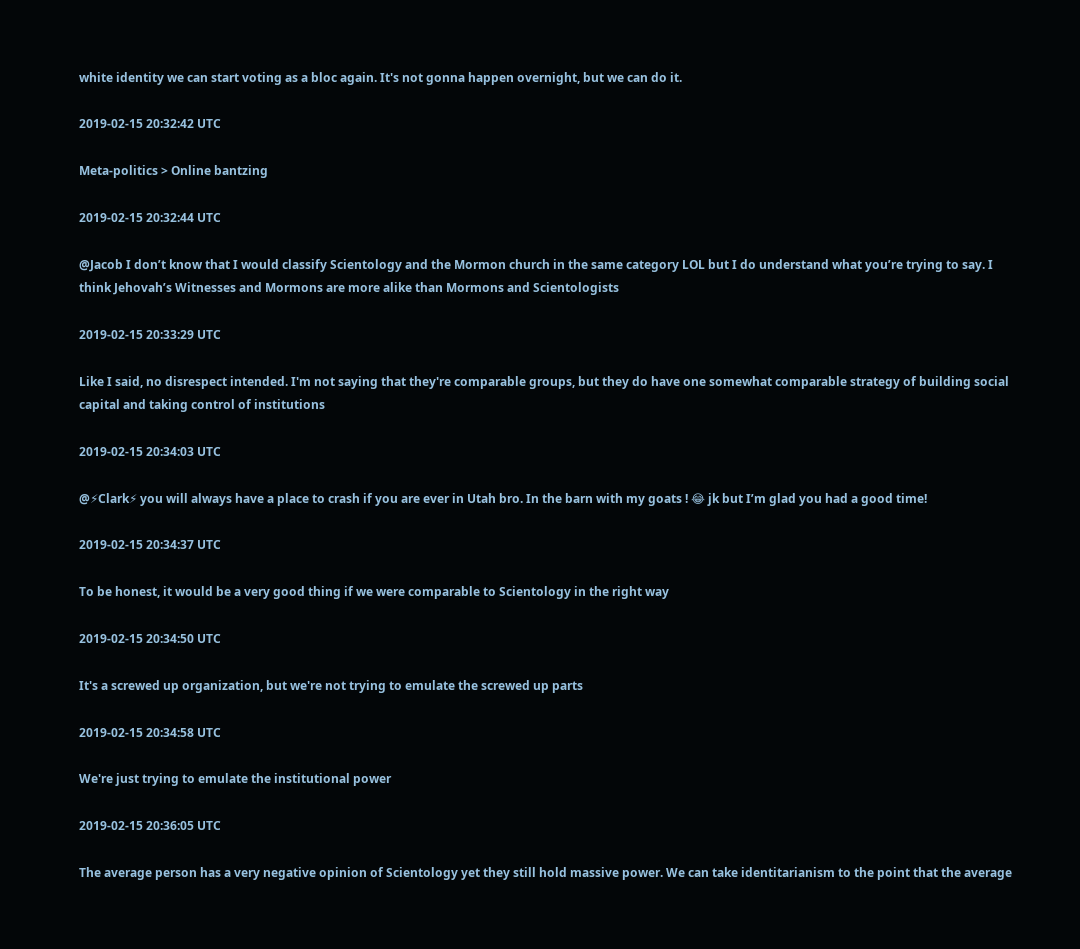white identity we can start voting as a bloc again. It's not gonna happen overnight, but we can do it.

2019-02-15 20:32:42 UTC

Meta-politics > Online bantzing

2019-02-15 20:32:44 UTC

@Jacob I don’t know that I would classify Scientology and the Mormon church in the same category LOL but I do understand what you’re trying to say. I think Jehovah’s Witnesses and Mormons are more alike than Mormons and Scientologists

2019-02-15 20:33:29 UTC

Like I said, no disrespect intended. I'm not saying that they're comparable groups, but they do have one somewhat comparable strategy of building social capital and taking control of institutions

2019-02-15 20:34:03 UTC

@⚡Clark⚡ you will always have a place to crash if you are ever in Utah bro. In the barn with my goats ! 😂 jk but I’m glad you had a good time!

2019-02-15 20:34:37 UTC

To be honest, it would be a very good thing if we were comparable to Scientology in the right way

2019-02-15 20:34:50 UTC

It's a screwed up organization, but we're not trying to emulate the screwed up parts

2019-02-15 20:34:58 UTC

We're just trying to emulate the institutional power

2019-02-15 20:36:05 UTC

The average person has a very negative opinion of Scientology yet they still hold massive power. We can take identitarianism to the point that the average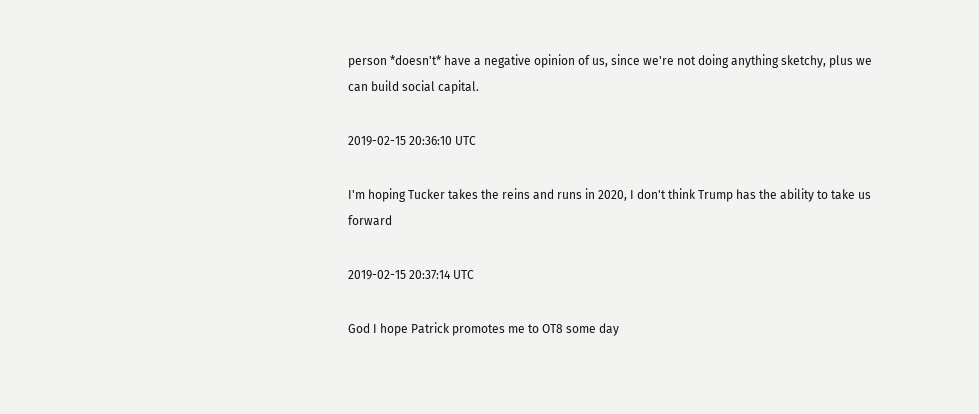person *doesn't* have a negative opinion of us, since we're not doing anything sketchy, plus we can build social capital.

2019-02-15 20:36:10 UTC

I'm hoping Tucker takes the reins and runs in 2020, I don't think Trump has the ability to take us forward

2019-02-15 20:37:14 UTC

God I hope Patrick promotes me to OT8 some day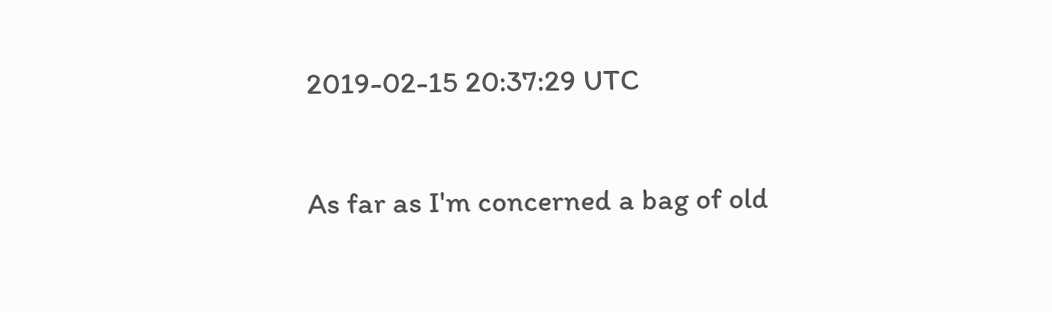2019-02-15 20:37:29 UTC

As far as I'm concerned a bag of old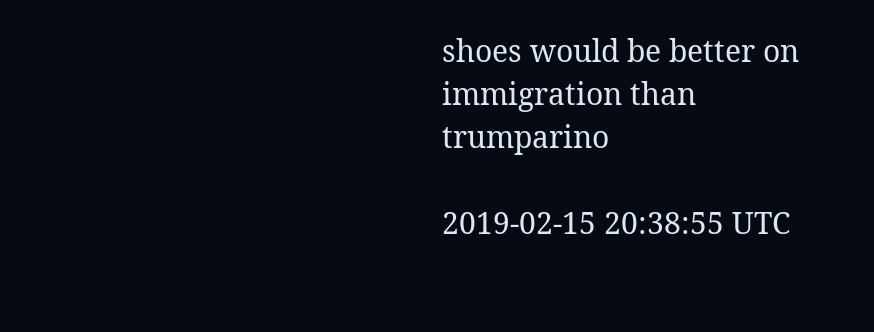shoes would be better on immigration than trumparino

2019-02-15 20:38:55 UTC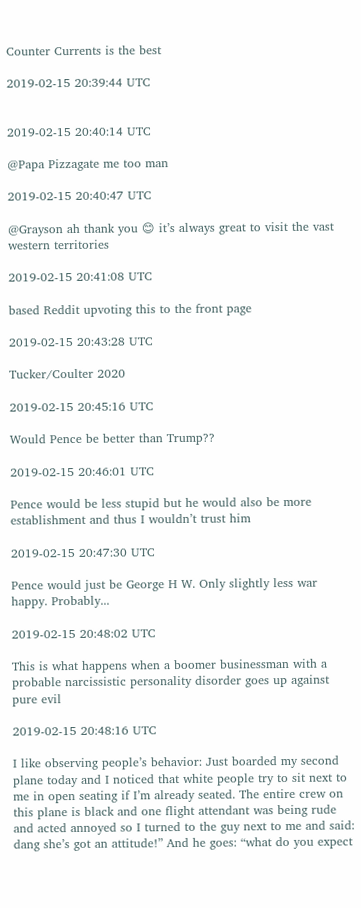Counter Currents is the best

2019-02-15 20:39:44 UTC


2019-02-15 20:40:14 UTC

@Papa Pizzagate me too man

2019-02-15 20:40:47 UTC

@Grayson ah thank you 😊 it’s always great to visit the vast western territories

2019-02-15 20:41:08 UTC

based Reddit upvoting this to the front page

2019-02-15 20:43:28 UTC

Tucker/Coulter 2020

2019-02-15 20:45:16 UTC

Would Pence be better than Trump??

2019-02-15 20:46:01 UTC

Pence would be less stupid but he would also be more establishment and thus I wouldn’t trust him

2019-02-15 20:47:30 UTC

Pence would just be George H W. Only slightly less war happy. Probably...

2019-02-15 20:48:02 UTC

This is what happens when a boomer businessman with a probable narcissistic personality disorder goes up against pure evil

2019-02-15 20:48:16 UTC

I like observing people’s behavior: Just boarded my second plane today and I noticed that white people try to sit next to me in open seating if I’m already seated. The entire crew on this plane is black and one flight attendant was being rude and acted annoyed so I turned to the guy next to me and said: dang she’s got an attitude!” And he goes: “what do you expect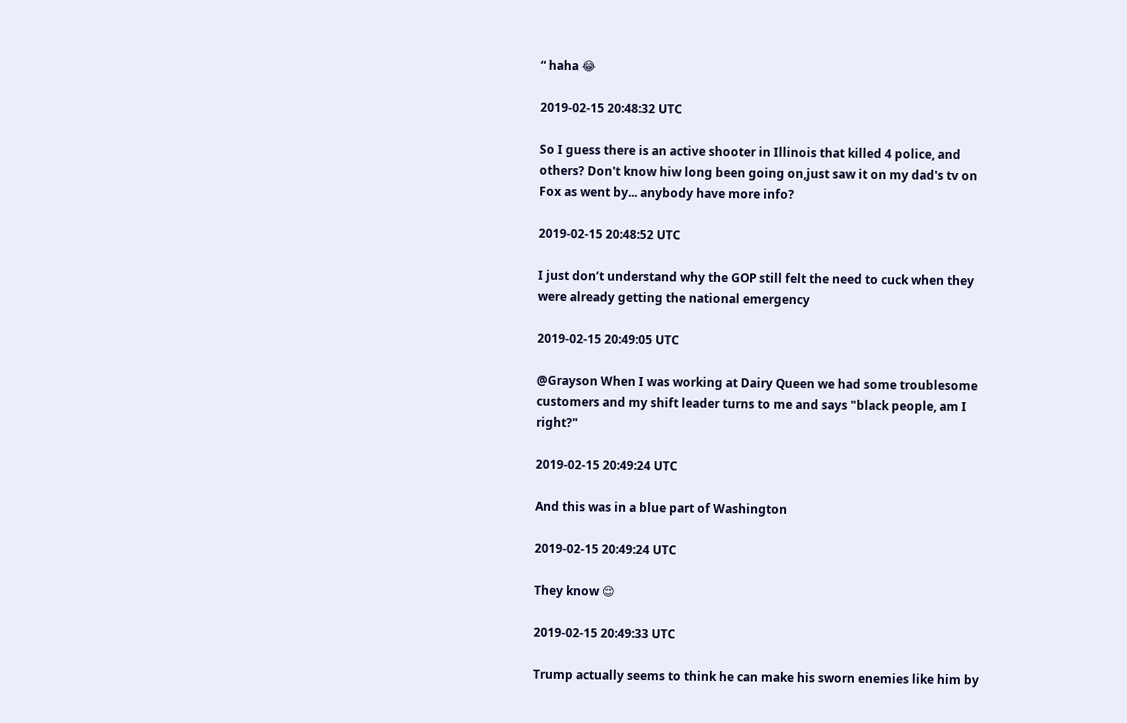“ haha 😂

2019-02-15 20:48:32 UTC

So I guess there is an active shooter in Illinois that killed 4 police, and others? Don't know hiw long been going on,just saw it on my dad's tv on Fox as went by... anybody have more info?

2019-02-15 20:48:52 UTC

I just don’t understand why the GOP still felt the need to cuck when they were already getting the national emergency

2019-02-15 20:49:05 UTC

@Grayson When I was working at Dairy Queen we had some troublesome customers and my shift leader turns to me and says "black people, am I right?"

2019-02-15 20:49:24 UTC

And this was in a blue part of Washington

2019-02-15 20:49:24 UTC

They know 😌

2019-02-15 20:49:33 UTC

Trump actually seems to think he can make his sworn enemies like him by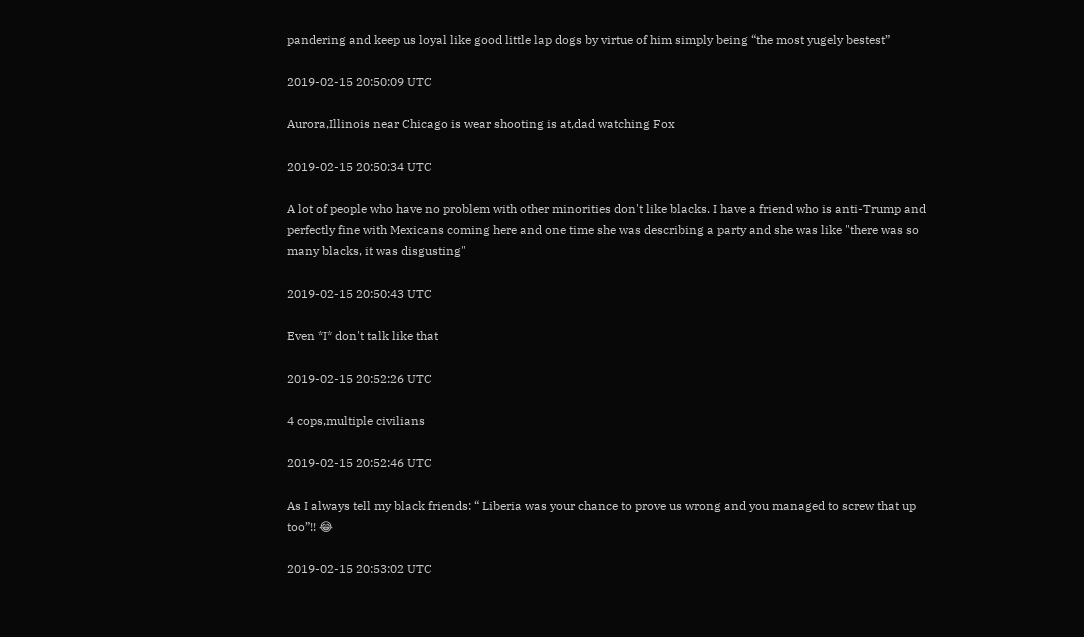pandering and keep us loyal like good little lap dogs by virtue of him simply being “the most yugely bestest”

2019-02-15 20:50:09 UTC

Aurora,Illinois near Chicago is wear shooting is at,dad watching Fox

2019-02-15 20:50:34 UTC

A lot of people who have no problem with other minorities don't like blacks. I have a friend who is anti-Trump and perfectly fine with Mexicans coming here and one time she was describing a party and she was like "there was so many blacks, it was disgusting"

2019-02-15 20:50:43 UTC

Even *I* don't talk like that

2019-02-15 20:52:26 UTC

4 cops,multiple civilians

2019-02-15 20:52:46 UTC

As I always tell my black friends: “ Liberia was your chance to prove us wrong and you managed to screw that up too”!! 😂

2019-02-15 20:53:02 UTC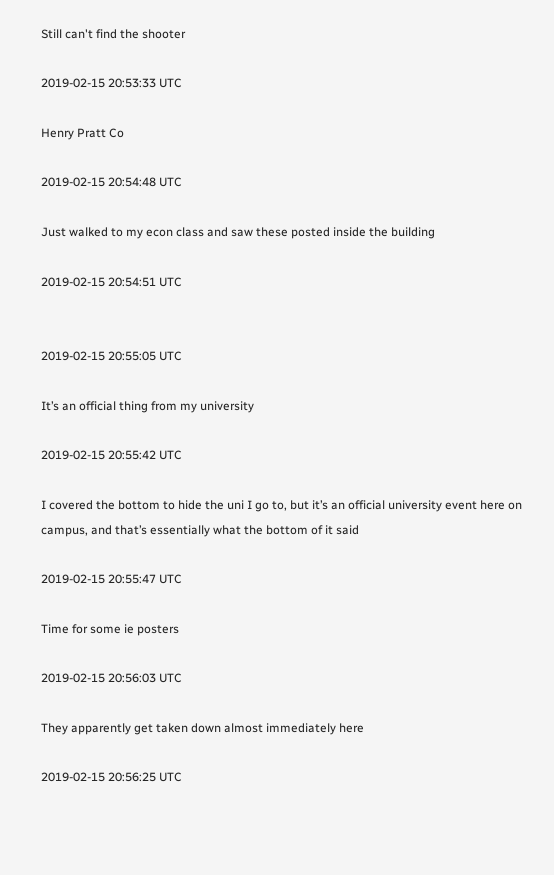Still can't find the shooter

2019-02-15 20:53:33 UTC

Henry Pratt Co

2019-02-15 20:54:48 UTC

Just walked to my econ class and saw these posted inside the building

2019-02-15 20:54:51 UTC


2019-02-15 20:55:05 UTC

It’s an official thing from my university

2019-02-15 20:55:42 UTC

I covered the bottom to hide the uni I go to, but it’s an official university event here on campus, and that’s essentially what the bottom of it said

2019-02-15 20:55:47 UTC

Time for some ie posters

2019-02-15 20:56:03 UTC

They apparently get taken down almost immediately here

2019-02-15 20:56:25 UTC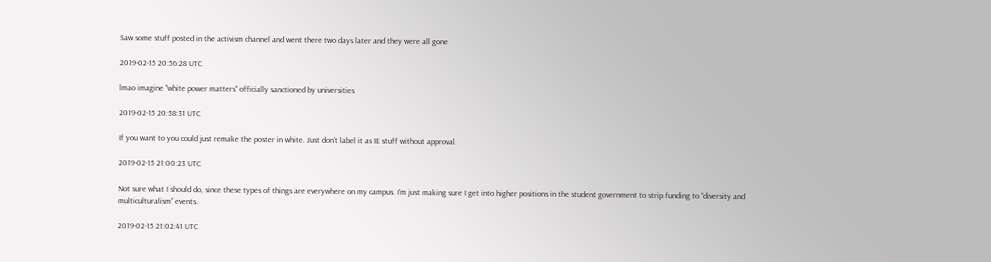Saw some stuff posted in the activism channel and went there two days later and they were all gone

2019-02-15 20:56:28 UTC

lmao imagine "white power matters" officially sanctioned by universities

2019-02-15 20:58:31 UTC

If you want to you could just remake the poster in white. Just don't label it as IE stuff without approval.

2019-02-15 21:00:23 UTC

Not sure what I should do, since these types of things are everywhere on my campus. I’m just making sure I get into higher positions in the student government to strip funding to “diversity and multiculturalism” events.

2019-02-15 21:02:41 UTC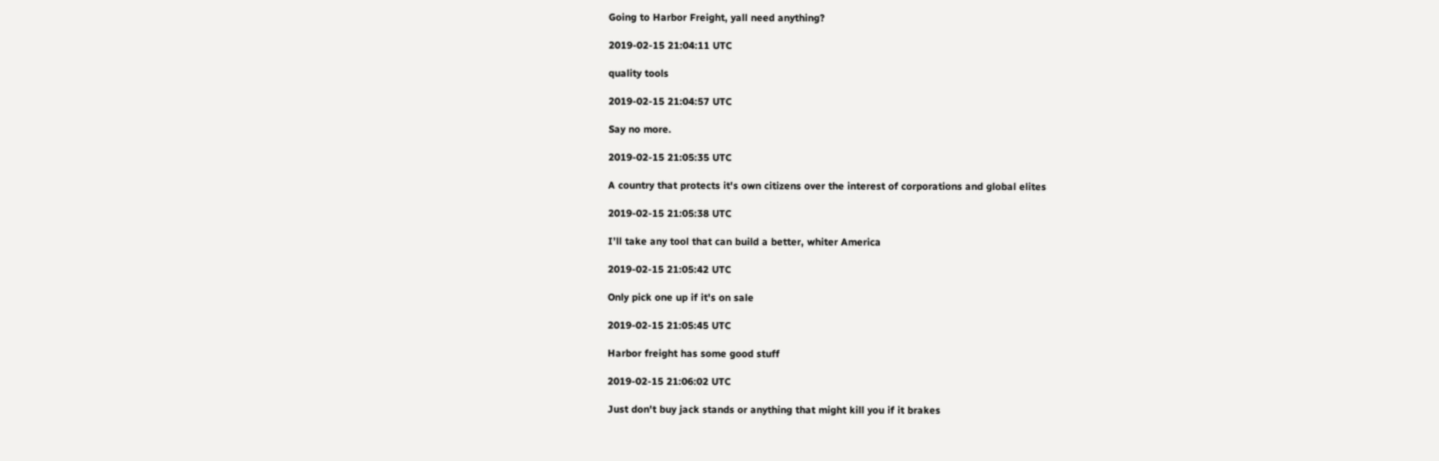Going to Harbor Freight, yall need anything?

2019-02-15 21:04:11 UTC

quality tools

2019-02-15 21:04:57 UTC

Say no more.

2019-02-15 21:05:35 UTC

A country that protects it's own citizens over the interest of corporations and global elites

2019-02-15 21:05:38 UTC

I’ll take any tool that can build a better, whiter America

2019-02-15 21:05:42 UTC

Only pick one up if it's on sale

2019-02-15 21:05:45 UTC

Harbor freight has some good stuff

2019-02-15 21:06:02 UTC

Just don't buy jack stands or anything that might kill you if it brakes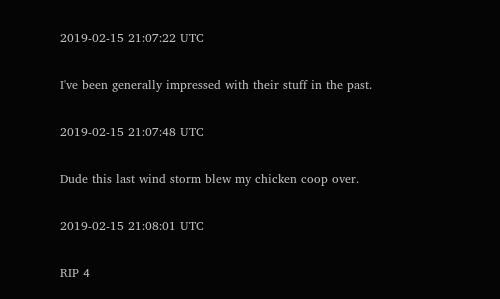2019-02-15 21:07:22 UTC

I've been generally impressed with their stuff in the past.

2019-02-15 21:07:48 UTC

Dude this last wind storm blew my chicken coop over.

2019-02-15 21:08:01 UTC

RIP 4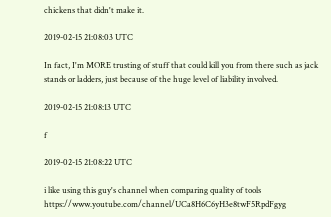chickens that didn't make it.

2019-02-15 21:08:03 UTC

In fact, I'm MORE trusting of stuff that could kill you from there such as jack stands or ladders, just because of the huge level of liability involved.

2019-02-15 21:08:13 UTC

f

2019-02-15 21:08:22 UTC

i like using this guy's channel when comparing quality of tools https://www.youtube.com/channel/UCa8H6C6yH3e8twF5RpdFgyg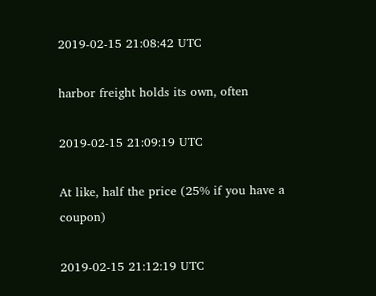2019-02-15 21:08:42 UTC

harbor freight holds its own, often

2019-02-15 21:09:19 UTC

At like, half the price (25% if you have a coupon)

2019-02-15 21:12:19 UTC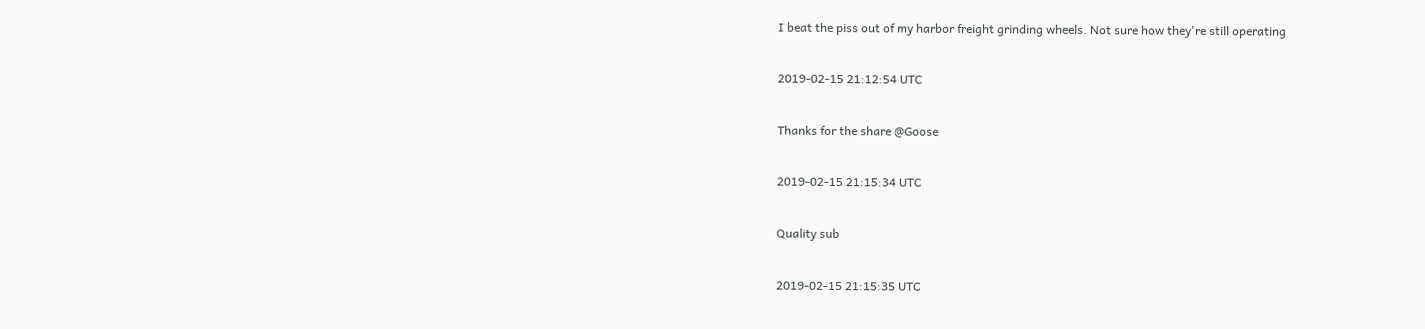I beat the piss out of my harbor freight grinding wheels. Not sure how they're still operating

2019-02-15 21:12:54 UTC

Thanks for the share @Goose

2019-02-15 21:15:34 UTC

Quality sub

2019-02-15 21:15:35 UTC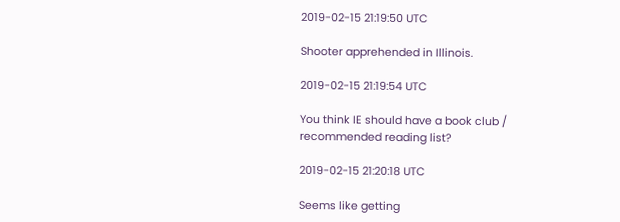2019-02-15 21:19:50 UTC

Shooter apprehended in Illinois.

2019-02-15 21:19:54 UTC

You think IE should have a book club / recommended reading list?

2019-02-15 21:20:18 UTC

Seems like getting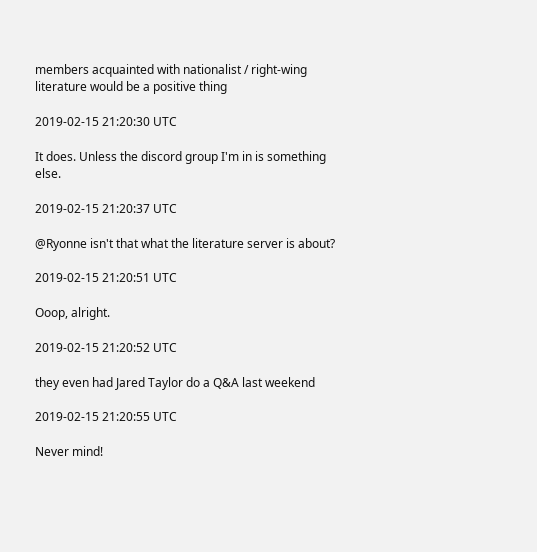members acquainted with nationalist / right-wing literature would be a positive thing

2019-02-15 21:20:30 UTC

It does. Unless the discord group I'm in is something else.

2019-02-15 21:20:37 UTC

@Ryonne isn't that what the literature server is about?

2019-02-15 21:20:51 UTC

Ooop, alright.

2019-02-15 21:20:52 UTC

they even had Jared Taylor do a Q&A last weekend

2019-02-15 21:20:55 UTC

Never mind!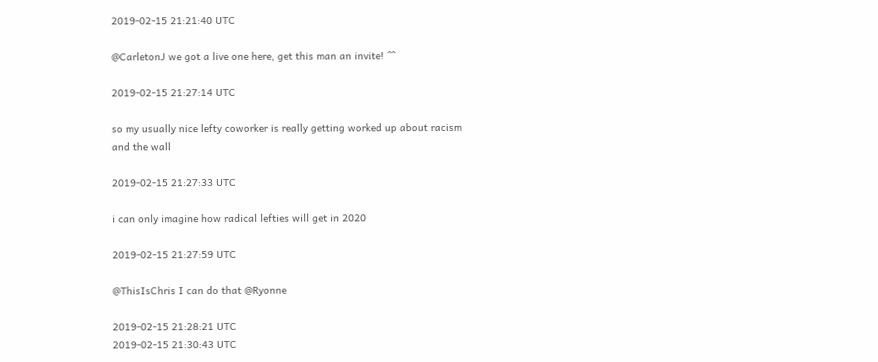2019-02-15 21:21:40 UTC

@CarletonJ we got a live one here, get this man an invite! ^^

2019-02-15 21:27:14 UTC

so my usually nice lefty coworker is really getting worked up about racism and the wall

2019-02-15 21:27:33 UTC

i can only imagine how radical lefties will get in 2020

2019-02-15 21:27:59 UTC

@ThisIsChris I can do that @Ryonne

2019-02-15 21:28:21 UTC
2019-02-15 21:30:43 UTC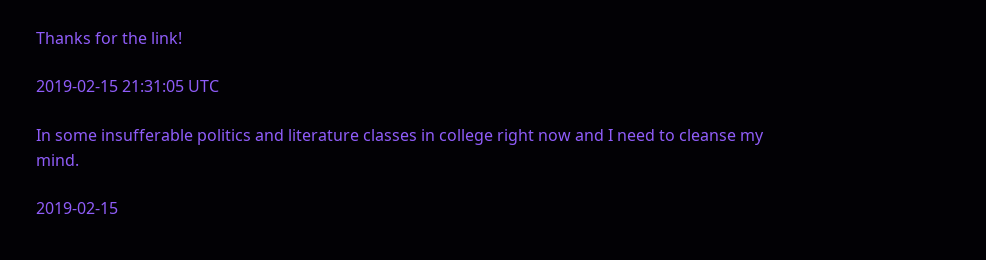Thanks for the link!

2019-02-15 21:31:05 UTC

In some insufferable politics and literature classes in college right now and I need to cleanse my mind.

2019-02-15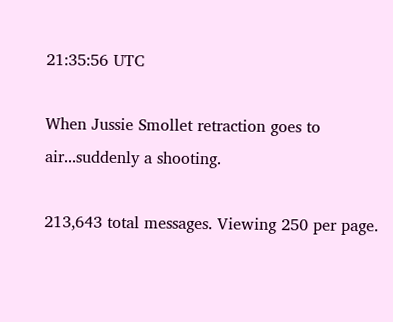21:35:56 UTC

When Jussie Smollet retraction goes to air...suddenly a shooting.

213,643 total messages. Viewing 250 per page.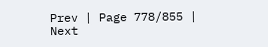Prev | Page 778/855 | Next